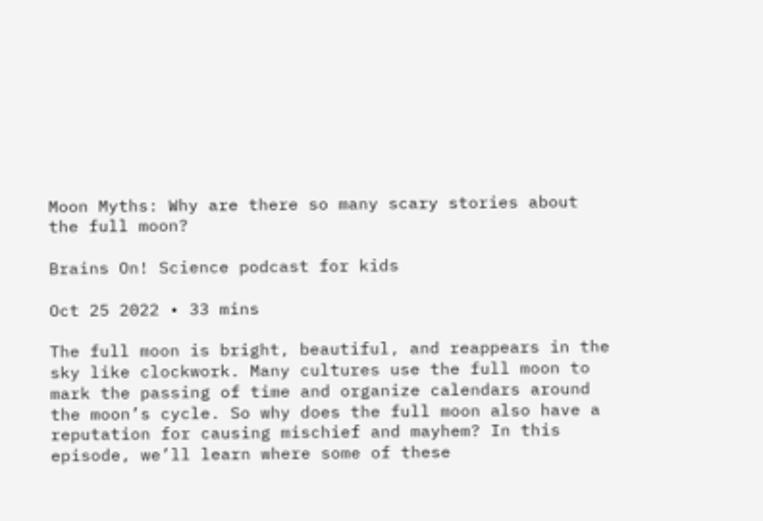Moon Myths: Why are there so many scary stories about the full moon?

Brains On! Science podcast for kids

Oct 25 2022 • 33 mins

The full moon is bright, beautiful, and reappears in the sky like clockwork. Many cultures use the full moon to mark the passing of time and organize calendars around the moon’s cycle. So why does the full moon also have a reputation for causing mischief and mayhem? In this episode, we’ll learn where some of these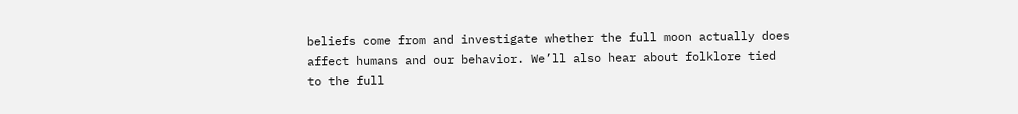beliefs come from and investigate whether the full moon actually does affect humans and our behavior. We’ll also hear about folklore tied to the full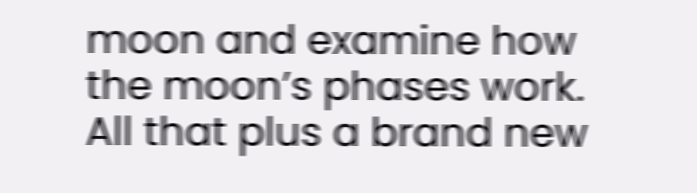moon and examine how the moon’s phases work. All that plus a brand new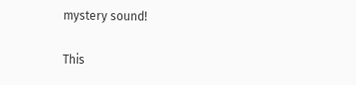mystery sound!

This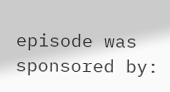episode was sponsored by: